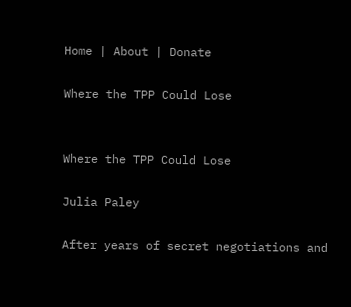Home | About | Donate

Where the TPP Could Lose


Where the TPP Could Lose

Julia Paley

After years of secret negotiations and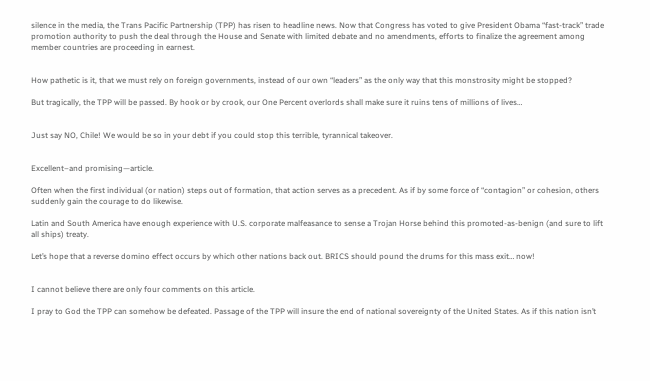silence in the media, the Trans Pacific Partnership (TPP) has risen to headline news. Now that Congress has voted to give President Obama “fast-track” trade promotion authority to push the deal through the House and Senate with limited debate and no amendments, efforts to finalize the agreement among member countries are proceeding in earnest.


How pathetic is it, that we must rely on foreign governments, instead of our own “leaders” as the only way that this monstrosity might be stopped?

But tragically, the TPP will be passed. By hook or by crook, our One Percent overlords shall make sure it ruins tens of millions of lives…


Just say NO, Chile! We would be so in your debt if you could stop this terrible, tyrannical takeover.


Excellent–and promising—article.

Often when the first individual (or nation) steps out of formation, that action serves as a precedent. As if by some force of “contagion” or cohesion, others suddenly gain the courage to do likewise.

Latin and South America have enough experience with U.S. corporate malfeasance to sense a Trojan Horse behind this promoted-as-benign (and sure to lift all ships) treaty.

Let’s hope that a reverse domino effect occurs by which other nations back out. BRICS should pound the drums for this mass exit… now!


I cannot believe there are only four comments on this article.

I pray to God the TPP can somehow be defeated. Passage of the TPP will insure the end of national sovereignty of the United States. As if this nation isn’t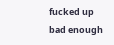fucked up bad enough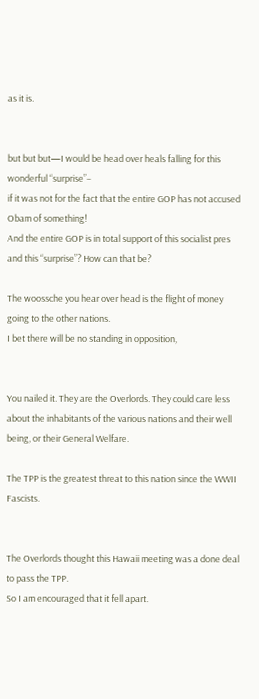as it is.


but but but—I would be head over heals falling for this wonderful “surprise”–
if it was not for the fact that the entire GOP has not accused Obam of something!
And the entire GOP is in total support of this socialist pres and this “surprise”? How can that be?

The woossche you hear over head is the flight of money going to the other nations.
I bet there will be no standing in opposition,


You nailed it. They are the Overlords. They could care less about the inhabitants of the various nations and their well being, or their General Welfare.

The TPP is the greatest threat to this nation since the WWII Fascists.


The Overlords thought this Hawaii meeting was a done deal to pass the TPP.
So I am encouraged that it fell apart.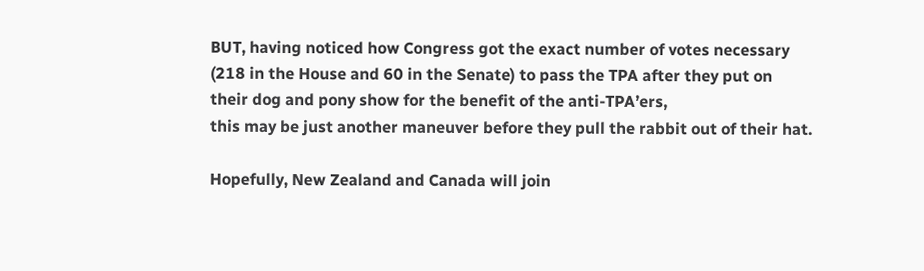BUT, having noticed how Congress got the exact number of votes necessary
(218 in the House and 60 in the Senate) to pass the TPA after they put on
their dog and pony show for the benefit of the anti-TPA’ers,
this may be just another maneuver before they pull the rabbit out of their hat.

Hopefully, New Zealand and Canada will join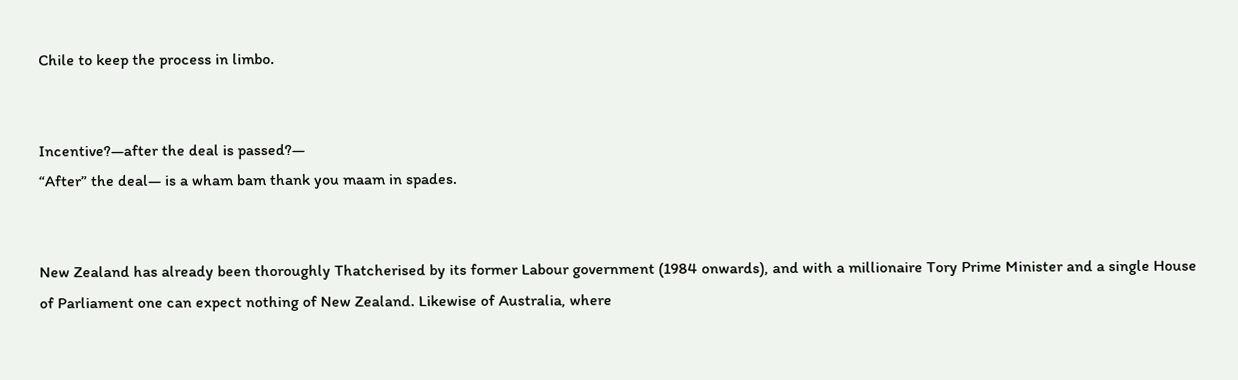Chile to keep the process in limbo.


Incentive?—after the deal is passed?—
“After” the deal— is a wham bam thank you maam in spades.


New Zealand has already been thoroughly Thatcherised by its former Labour government (1984 onwards), and with a millionaire Tory Prime Minister and a single House of Parliament one can expect nothing of New Zealand. Likewise of Australia, where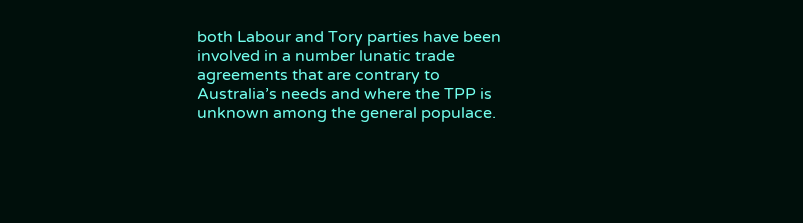both Labour and Tory parties have been involved in a number lunatic trade agreements that are contrary to Australia’s needs and where the TPP is unknown among the general populace.